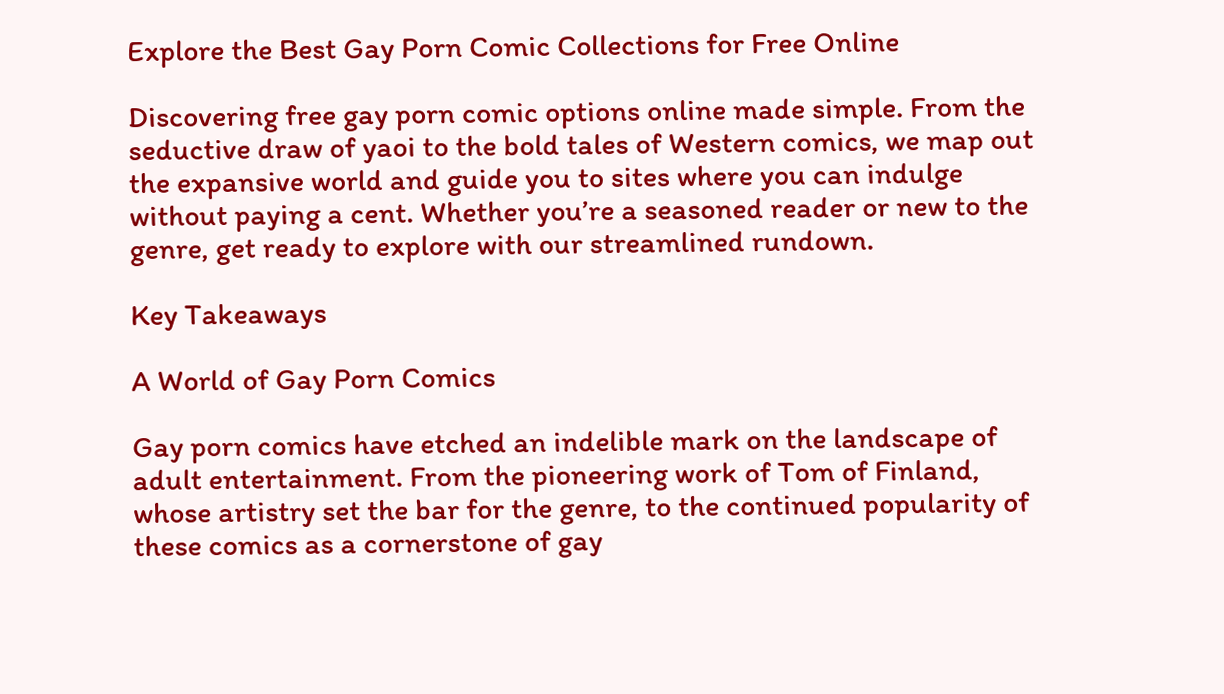Explore the Best Gay Porn Comic Collections for Free Online

Discovering free gay porn comic options online made simple. From the seductive draw of yaoi to the bold tales of Western comics, we map out the expansive world and guide you to sites where you can indulge without paying a cent. Whether you’re a seasoned reader or new to the genre, get ready to explore with our streamlined rundown.

Key Takeaways

A World of Gay Porn Comics

Gay porn comics have etched an indelible mark on the landscape of adult entertainment. From the pioneering work of Tom of Finland, whose artistry set the bar for the genre, to the continued popularity of these comics as a cornerstone of gay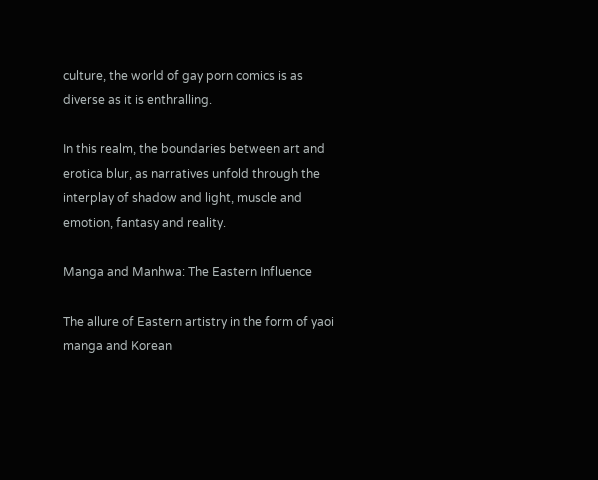culture, the world of gay porn comics is as diverse as it is enthralling.

In this realm, the boundaries between art and erotica blur, as narratives unfold through the interplay of shadow and light, muscle and emotion, fantasy and reality.

Manga and Manhwa: The Eastern Influence

The allure of Eastern artistry in the form of yaoi manga and Korean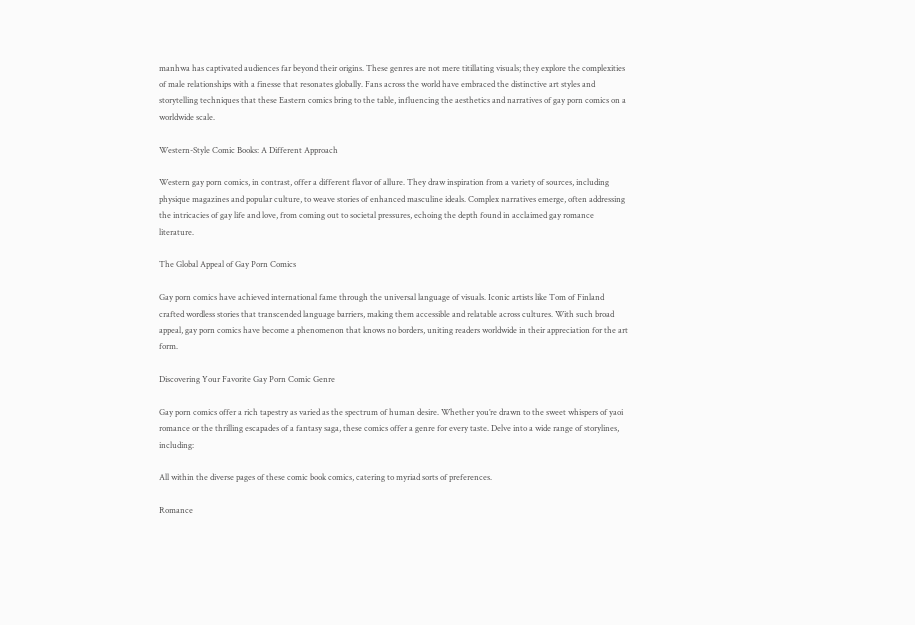manhwa has captivated audiences far beyond their origins. These genres are not mere titillating visuals; they explore the complexities of male relationships with a finesse that resonates globally. Fans across the world have embraced the distinctive art styles and storytelling techniques that these Eastern comics bring to the table, influencing the aesthetics and narratives of gay porn comics on a worldwide scale.

Western-Style Comic Books: A Different Approach

Western gay porn comics, in contrast, offer a different flavor of allure. They draw inspiration from a variety of sources, including physique magazines and popular culture, to weave stories of enhanced masculine ideals. Complex narratives emerge, often addressing the intricacies of gay life and love, from coming out to societal pressures, echoing the depth found in acclaimed gay romance literature.

The Global Appeal of Gay Porn Comics

Gay porn comics have achieved international fame through the universal language of visuals. Iconic artists like Tom of Finland crafted wordless stories that transcended language barriers, making them accessible and relatable across cultures. With such broad appeal, gay porn comics have become a phenomenon that knows no borders, uniting readers worldwide in their appreciation for the art form.

Discovering Your Favorite Gay Porn Comic Genre

Gay porn comics offer a rich tapestry as varied as the spectrum of human desire. Whether you’re drawn to the sweet whispers of yaoi romance or the thrilling escapades of a fantasy saga, these comics offer a genre for every taste. Delve into a wide range of storylines, including:

All within the diverse pages of these comic book comics, catering to myriad sorts of preferences.

Romance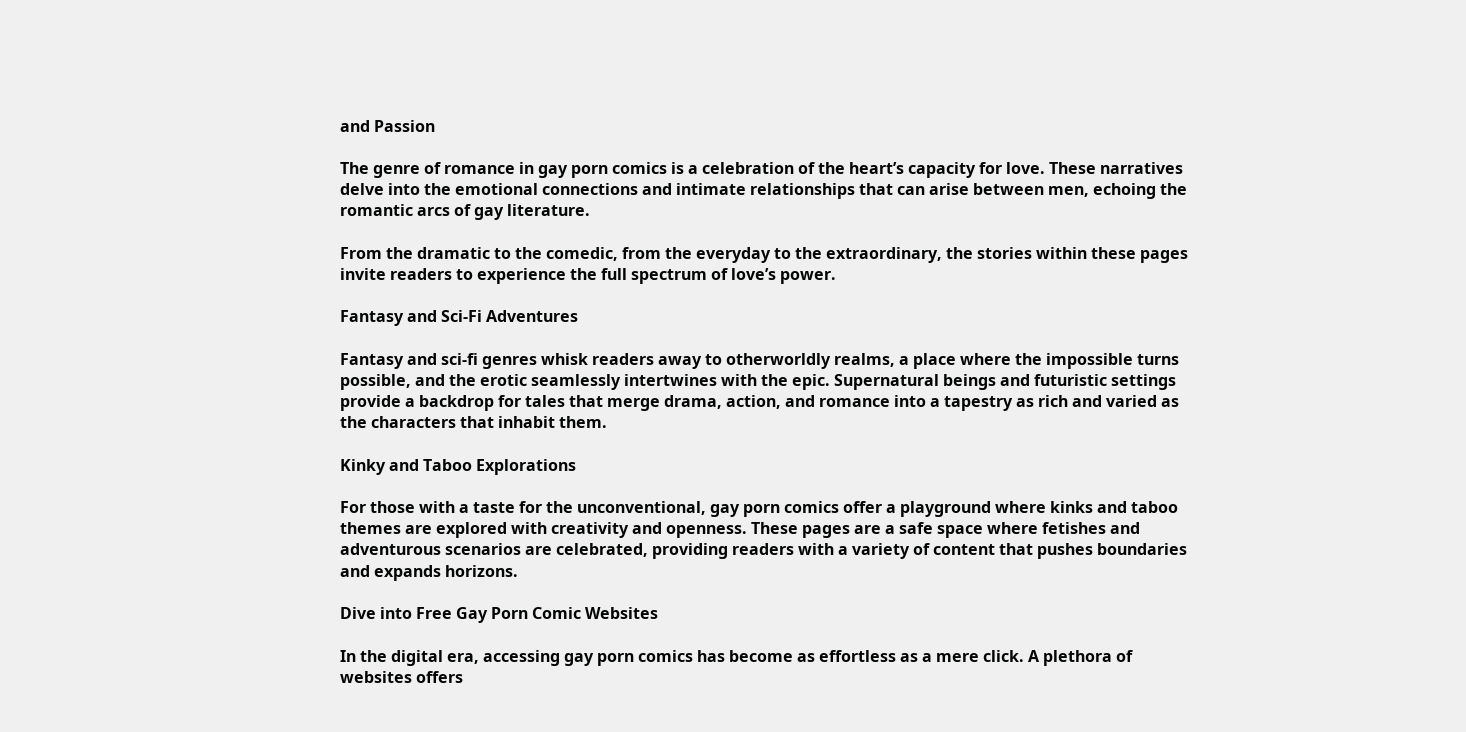and Passion

The genre of romance in gay porn comics is a celebration of the heart’s capacity for love. These narratives delve into the emotional connections and intimate relationships that can arise between men, echoing the romantic arcs of gay literature.

From the dramatic to the comedic, from the everyday to the extraordinary, the stories within these pages invite readers to experience the full spectrum of love’s power.

Fantasy and Sci-Fi Adventures

Fantasy and sci-fi genres whisk readers away to otherworldly realms, a place where the impossible turns possible, and the erotic seamlessly intertwines with the epic. Supernatural beings and futuristic settings provide a backdrop for tales that merge drama, action, and romance into a tapestry as rich and varied as the characters that inhabit them.

Kinky and Taboo Explorations

For those with a taste for the unconventional, gay porn comics offer a playground where kinks and taboo themes are explored with creativity and openness. These pages are a safe space where fetishes and adventurous scenarios are celebrated, providing readers with a variety of content that pushes boundaries and expands horizons.

Dive into Free Gay Porn Comic Websites

In the digital era, accessing gay porn comics has become as effortless as a mere click. A plethora of websites offers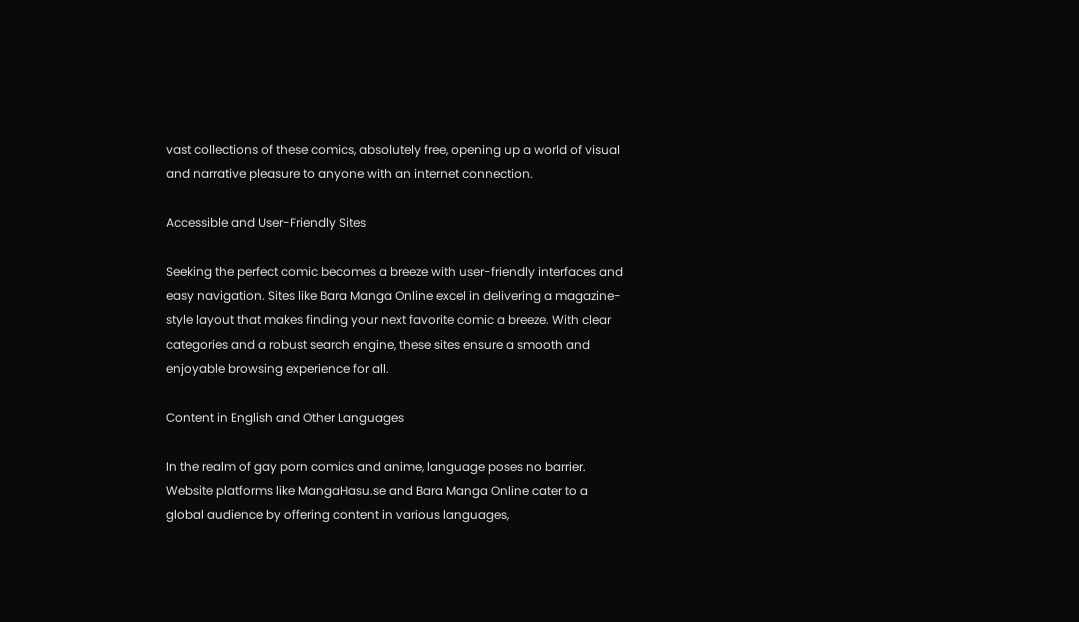vast collections of these comics, absolutely free, opening up a world of visual and narrative pleasure to anyone with an internet connection.

Accessible and User-Friendly Sites

Seeking the perfect comic becomes a breeze with user-friendly interfaces and easy navigation. Sites like Bara Manga Online excel in delivering a magazine-style layout that makes finding your next favorite comic a breeze. With clear categories and a robust search engine, these sites ensure a smooth and enjoyable browsing experience for all.

Content in English and Other Languages

In the realm of gay porn comics and anime, language poses no barrier. Website platforms like MangaHasu.se and Bara Manga Online cater to a global audience by offering content in various languages,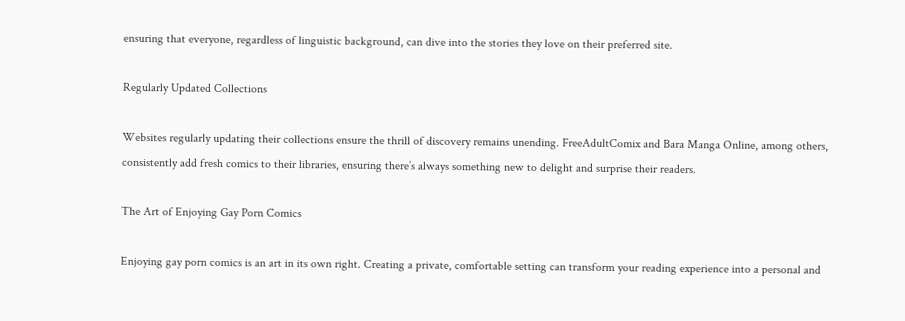ensuring that everyone, regardless of linguistic background, can dive into the stories they love on their preferred site.

Regularly Updated Collections

Websites regularly updating their collections ensure the thrill of discovery remains unending. FreeAdultComix and Bara Manga Online, among others, consistently add fresh comics to their libraries, ensuring there’s always something new to delight and surprise their readers.

The Art of Enjoying Gay Porn Comics

Enjoying gay porn comics is an art in its own right. Creating a private, comfortable setting can transform your reading experience into a personal and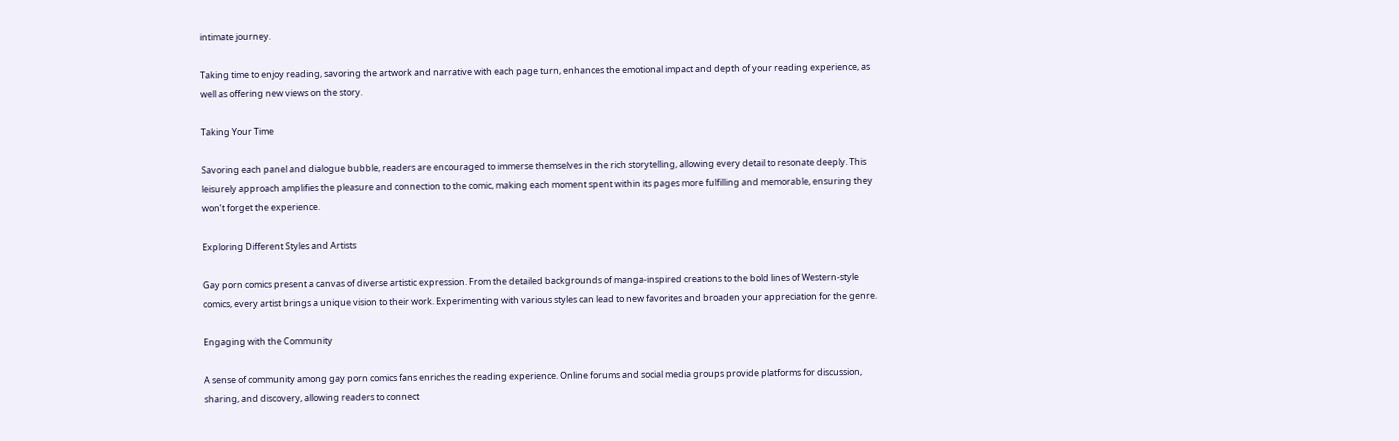intimate journey.

Taking time to enjoy reading, savoring the artwork and narrative with each page turn, enhances the emotional impact and depth of your reading experience, as well as offering new views on the story.

Taking Your Time

Savoring each panel and dialogue bubble, readers are encouraged to immerse themselves in the rich storytelling, allowing every detail to resonate deeply. This leisurely approach amplifies the pleasure and connection to the comic, making each moment spent within its pages more fulfilling and memorable, ensuring they won’t forget the experience.

Exploring Different Styles and Artists

Gay porn comics present a canvas of diverse artistic expression. From the detailed backgrounds of manga-inspired creations to the bold lines of Western-style comics, every artist brings a unique vision to their work. Experimenting with various styles can lead to new favorites and broaden your appreciation for the genre.

Engaging with the Community

A sense of community among gay porn comics fans enriches the reading experience. Online forums and social media groups provide platforms for discussion, sharing, and discovery, allowing readers to connect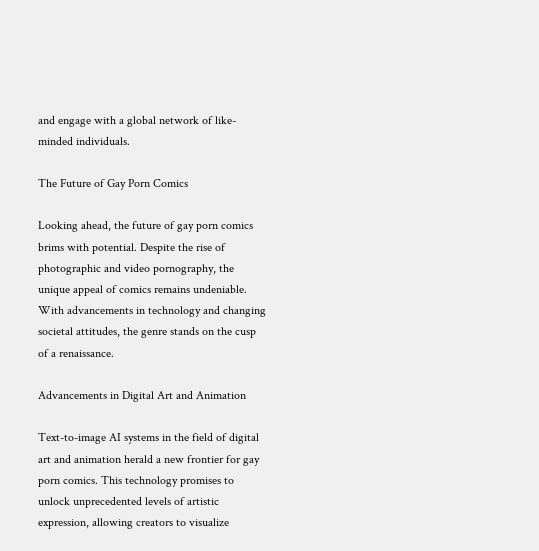and engage with a global network of like-minded individuals.

The Future of Gay Porn Comics

Looking ahead, the future of gay porn comics brims with potential. Despite the rise of photographic and video pornography, the unique appeal of comics remains undeniable. With advancements in technology and changing societal attitudes, the genre stands on the cusp of a renaissance.

Advancements in Digital Art and Animation

Text-to-image AI systems in the field of digital art and animation herald a new frontier for gay porn comics. This technology promises to unlock unprecedented levels of artistic expression, allowing creators to visualize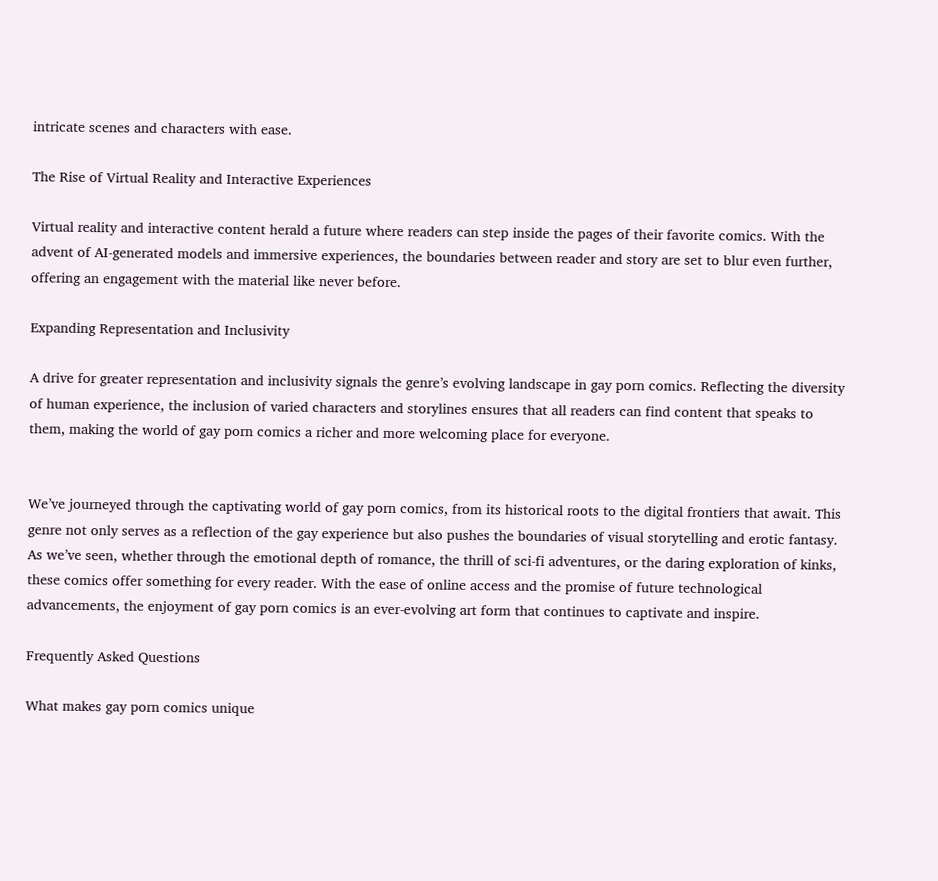intricate scenes and characters with ease.

The Rise of Virtual Reality and Interactive Experiences

Virtual reality and interactive content herald a future where readers can step inside the pages of their favorite comics. With the advent of AI-generated models and immersive experiences, the boundaries between reader and story are set to blur even further, offering an engagement with the material like never before.

Expanding Representation and Inclusivity

A drive for greater representation and inclusivity signals the genre’s evolving landscape in gay porn comics. Reflecting the diversity of human experience, the inclusion of varied characters and storylines ensures that all readers can find content that speaks to them, making the world of gay porn comics a richer and more welcoming place for everyone.


We’ve journeyed through the captivating world of gay porn comics, from its historical roots to the digital frontiers that await. This genre not only serves as a reflection of the gay experience but also pushes the boundaries of visual storytelling and erotic fantasy. As we’ve seen, whether through the emotional depth of romance, the thrill of sci-fi adventures, or the daring exploration of kinks, these comics offer something for every reader. With the ease of online access and the promise of future technological advancements, the enjoyment of gay porn comics is an ever-evolving art form that continues to captivate and inspire.

Frequently Asked Questions

What makes gay porn comics unique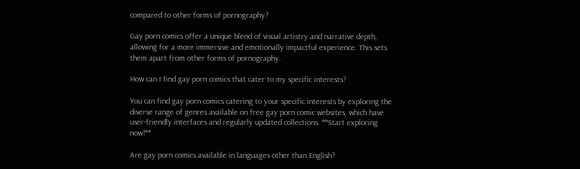compared to other forms of pornography?

Gay porn comics offer a unique blend of visual artistry and narrative depth, allowing for a more immersive and emotionally impactful experience. This sets them apart from other forms of pornography.

How can I find gay porn comics that cater to my specific interests?

You can find gay porn comics catering to your specific interests by exploring the diverse range of genres available on free gay porn comic websites, which have user-friendly interfaces and regularly updated collections. **Start exploring now!**

Are gay porn comics available in languages other than English?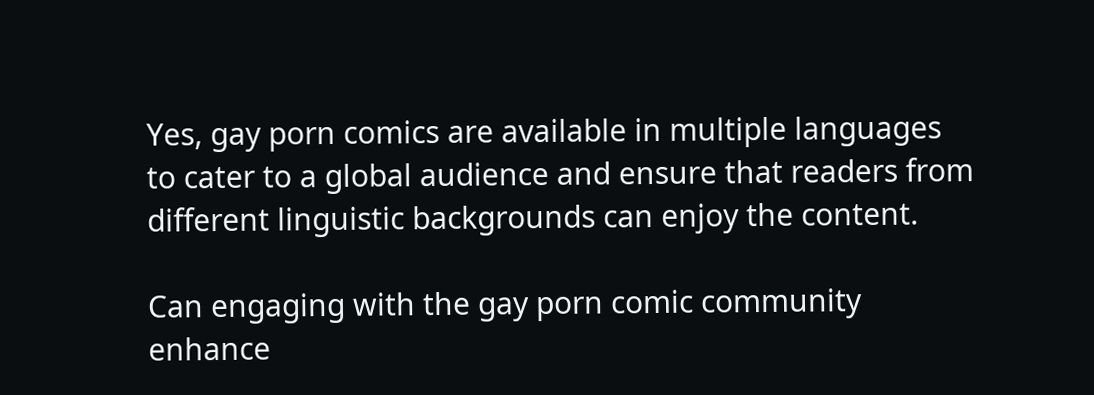Yes, gay porn comics are available in multiple languages to cater to a global audience and ensure that readers from different linguistic backgrounds can enjoy the content.

Can engaging with the gay porn comic community enhance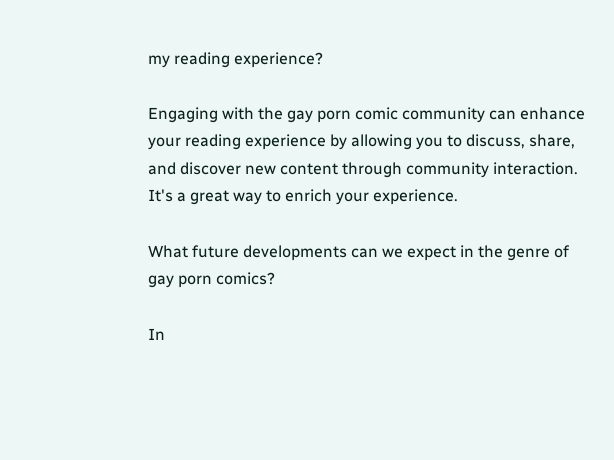my reading experience?

Engaging with the gay porn comic community can enhance your reading experience by allowing you to discuss, share, and discover new content through community interaction. It's a great way to enrich your experience.

What future developments can we expect in the genre of gay porn comics?

In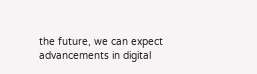the future, we can expect advancements in digital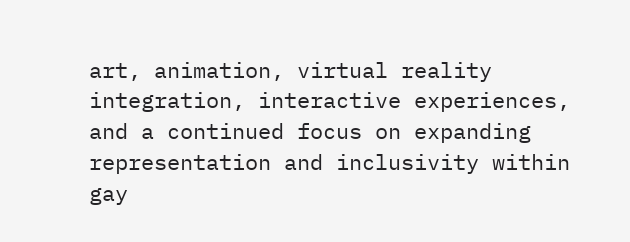art, animation, virtual reality integration, interactive experiences, and a continued focus on expanding representation and inclusivity within gay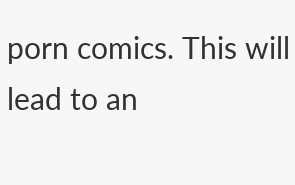porn comics. This will lead to an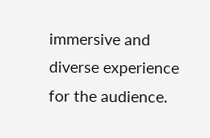immersive and diverse experience for the audience.